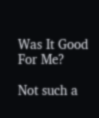Was It Good For Me?

Not such a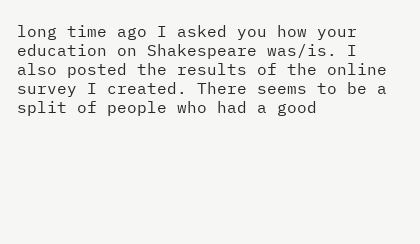long time ago I asked you how your education on Shakespeare was/is. I also posted the results of the online survey I created. There seems to be a split of people who had a good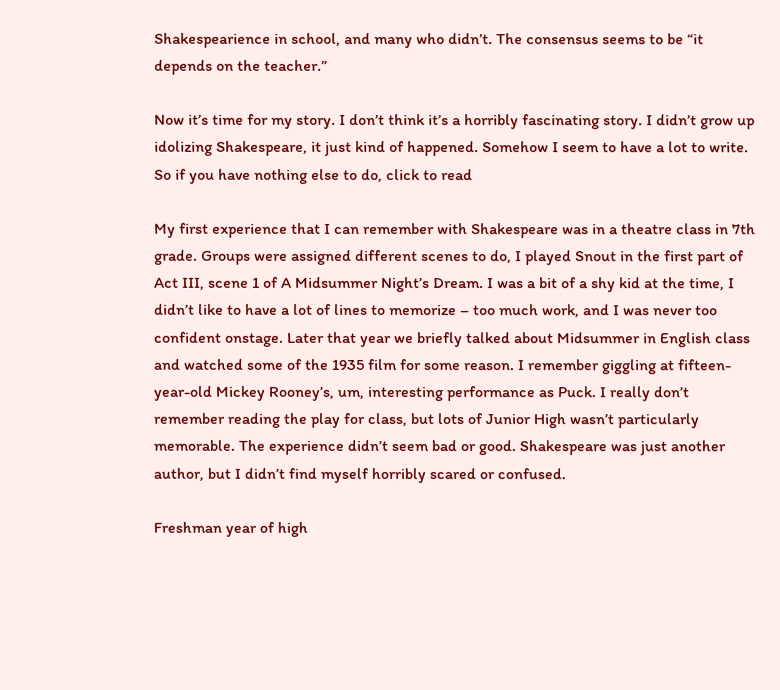Shakespearience in school, and many who didn’t. The consensus seems to be “it depends on the teacher.”

Now it’s time for my story. I don’t think it’s a horribly fascinating story. I didn’t grow up idolizing Shakespeare, it just kind of happened. Somehow I seem to have a lot to write. So if you have nothing else to do, click to read

My first experience that I can remember with Shakespeare was in a theatre class in 7th grade. Groups were assigned different scenes to do, I played Snout in the first part of Act III, scene 1 of A Midsummer Night’s Dream. I was a bit of a shy kid at the time, I didn’t like to have a lot of lines to memorize – too much work, and I was never too confident onstage. Later that year we briefly talked about Midsummer in English class and watched some of the 1935 film for some reason. I remember giggling at fifteen-year-old Mickey Rooney’s, um, interesting performance as Puck. I really don’t remember reading the play for class, but lots of Junior High wasn’t particularly memorable. The experience didn’t seem bad or good. Shakespeare was just another author, but I didn’t find myself horribly scared or confused.

Freshman year of high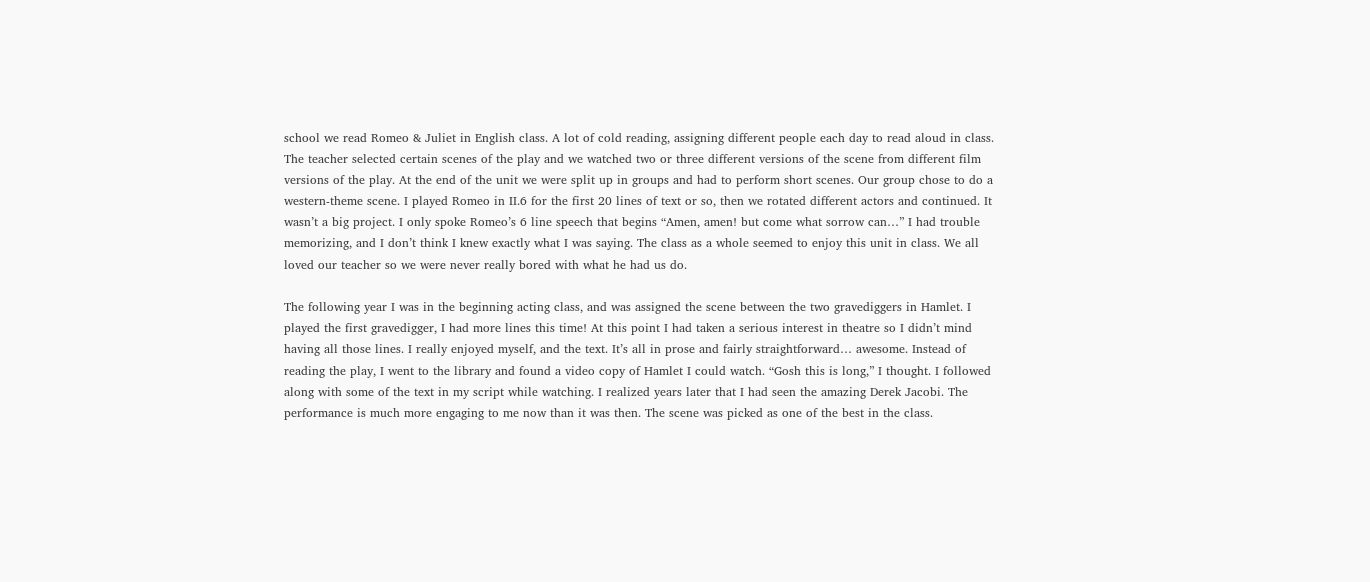school we read Romeo & Juliet in English class. A lot of cold reading, assigning different people each day to read aloud in class. The teacher selected certain scenes of the play and we watched two or three different versions of the scene from different film versions of the play. At the end of the unit we were split up in groups and had to perform short scenes. Our group chose to do a western-theme scene. I played Romeo in II.6 for the first 20 lines of text or so, then we rotated different actors and continued. It wasn’t a big project. I only spoke Romeo’s 6 line speech that begins “Amen, amen! but come what sorrow can…” I had trouble memorizing, and I don’t think I knew exactly what I was saying. The class as a whole seemed to enjoy this unit in class. We all loved our teacher so we were never really bored with what he had us do.

The following year I was in the beginning acting class, and was assigned the scene between the two gravediggers in Hamlet. I played the first gravedigger, I had more lines this time! At this point I had taken a serious interest in theatre so I didn’t mind having all those lines. I really enjoyed myself, and the text. It’s all in prose and fairly straightforward… awesome. Instead of reading the play, I went to the library and found a video copy of Hamlet I could watch. “Gosh this is long,” I thought. I followed along with some of the text in my script while watching. I realized years later that I had seen the amazing Derek Jacobi. The performance is much more engaging to me now than it was then. The scene was picked as one of the best in the class.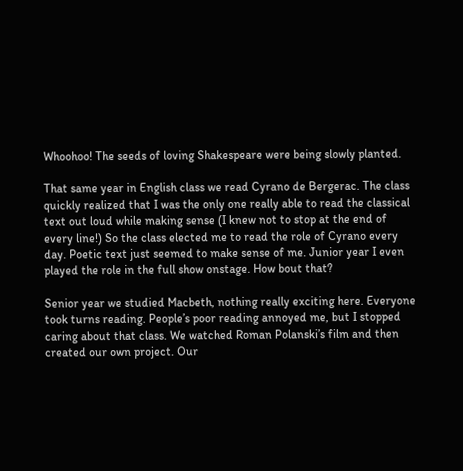Whoohoo! The seeds of loving Shakespeare were being slowly planted.

That same year in English class we read Cyrano de Bergerac. The class quickly realized that I was the only one really able to read the classical text out loud while making sense (I knew not to stop at the end of every line!) So the class elected me to read the role of Cyrano every day. Poetic text just seemed to make sense of me. Junior year I even played the role in the full show onstage. How bout that?

Senior year we studied Macbeth, nothing really exciting here. Everyone took turns reading. People’s poor reading annoyed me, but I stopped caring about that class. We watched Roman Polanski’s film and then created our own project. Our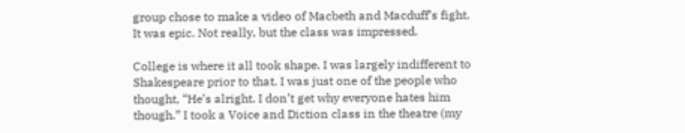group chose to make a video of Macbeth and Macduff’s fight. It was epic. Not really, but the class was impressed.

College is where it all took shape. I was largely indifferent to Shakespeare prior to that. I was just one of the people who thought, “He’s alright. I don’t get why everyone hates him though.” I took a Voice and Diction class in the theatre (my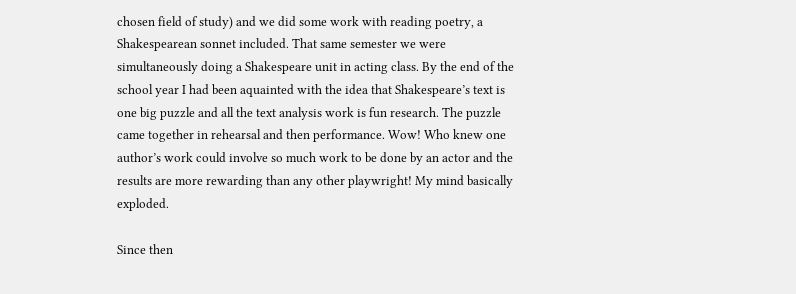chosen field of study) and we did some work with reading poetry, a Shakespearean sonnet included. That same semester we were simultaneously doing a Shakespeare unit in acting class. By the end of the school year I had been aquainted with the idea that Shakespeare’s text is one big puzzle and all the text analysis work is fun research. The puzzle came together in rehearsal and then performance. Wow! Who knew one author’s work could involve so much work to be done by an actor and the results are more rewarding than any other playwright! My mind basically exploded.

Since then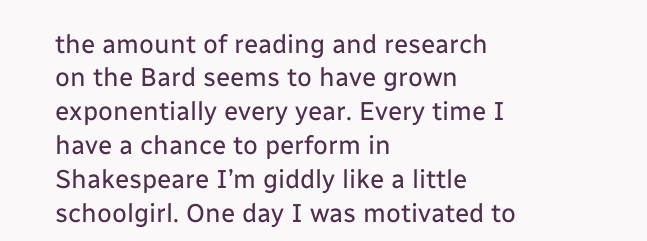the amount of reading and research on the Bard seems to have grown exponentially every year. Every time I have a chance to perform in Shakespeare I’m giddly like a little schoolgirl. One day I was motivated to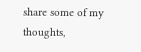share some of my thoughts,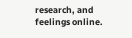research, and feelings online.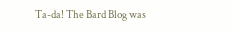Ta-da! The Bard Blog was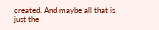created. And maybe all that is just the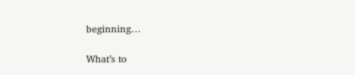beginning…

What’s to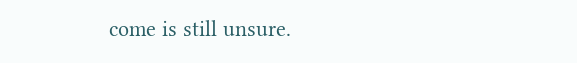come is still unsure.